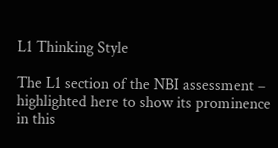L1 Thinking Style

The L1 section of the NBI assessment – highlighted here to show its prominence in this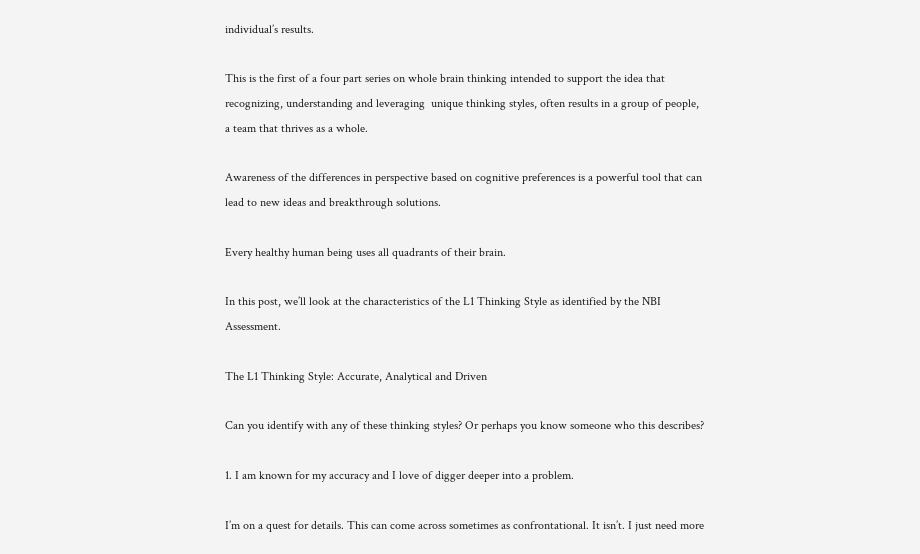individual’s results.

This is the first of a four part series on whole brain thinking intended to support the idea that recognizing, understanding and leveraging  unique thinking styles, often results in a group of people, a team that thrives as a whole.

Awareness of the differences in perspective based on cognitive preferences is a powerful tool that can lead to new ideas and breakthrough solutions.

Every healthy human being uses all quadrants of their brain.

In this post, we’ll look at the characteristics of the L1 Thinking Style as identified by the NBI Assessment.

The L1 Thinking Style: Accurate, Analytical and Driven

Can you identify with any of these thinking styles? Or perhaps you know someone who this describes?

1. I am known for my accuracy and I love of digger deeper into a problem.

I’m on a quest for details. This can come across sometimes as confrontational. It isn’t. I just need more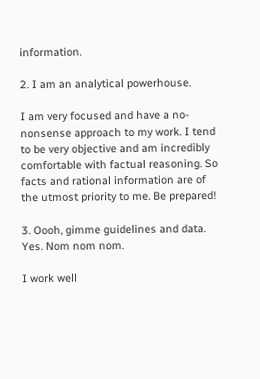information.

2. I am an analytical powerhouse.

I am very focused and have a no-nonsense approach to my work. I tend to be very objective and am incredibly comfortable with factual reasoning. So facts and rational information are of the utmost priority to me. Be prepared!

3. Oooh, gimme guidelines and data. Yes. Nom nom nom.

I work well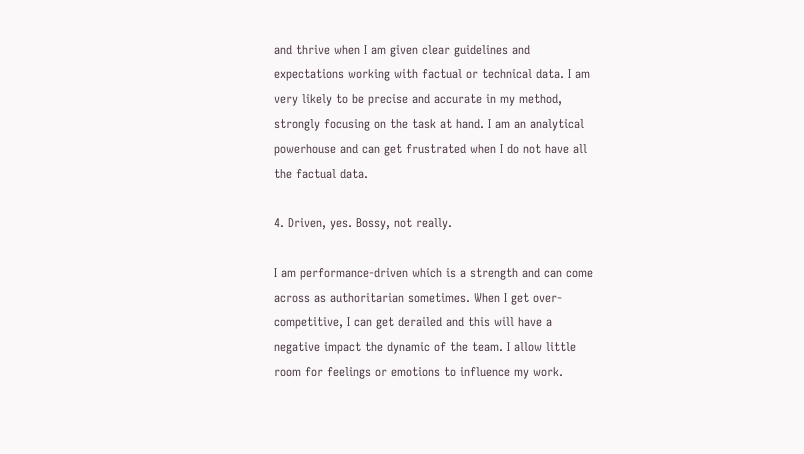and thrive when I am given clear guidelines and expectations working with factual or technical data. I am very likely to be precise and accurate in my method, strongly focusing on the task at hand. I am an analytical powerhouse and can get frustrated when I do not have all the factual data.

4. Driven, yes. Bossy, not really.

I am performance-driven which is a strength and can come across as authoritarian sometimes. When I get over-competitive, I can get derailed and this will have a negative impact the dynamic of the team. I allow little room for feelings or emotions to influence my work.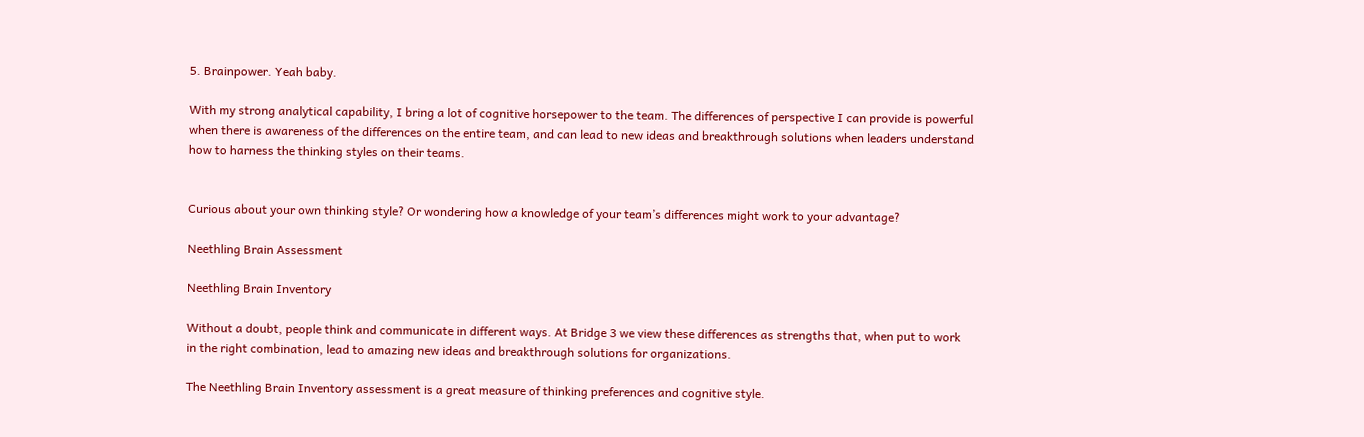5. Brainpower. Yeah baby.

With my strong analytical capability, I bring a lot of cognitive horsepower to the team. The differences of perspective I can provide is powerful when there is awareness of the differences on the entire team, and can lead to new ideas and breakthrough solutions when leaders understand how to harness the thinking styles on their teams.


Curious about your own thinking style? Or wondering how a knowledge of your team’s differences might work to your advantage?

Neethling Brain Assessment

Neethling Brain Inventory

Without a doubt, people think and communicate in different ways. At Bridge 3 we view these differences as strengths that, when put to work in the right combination, lead to amazing new ideas and breakthrough solutions for organizations.

The Neethling Brain Inventory assessment is a great measure of thinking preferences and cognitive style.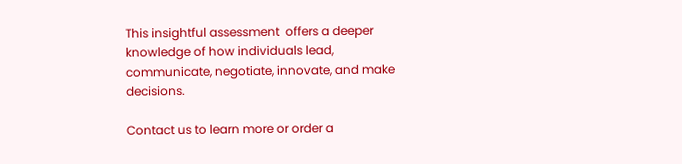This insightful assessment  offers a deeper knowledge of how individuals lead, communicate, negotiate, innovate, and make decisions.

Contact us to learn more or order a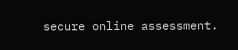secure online assessment.